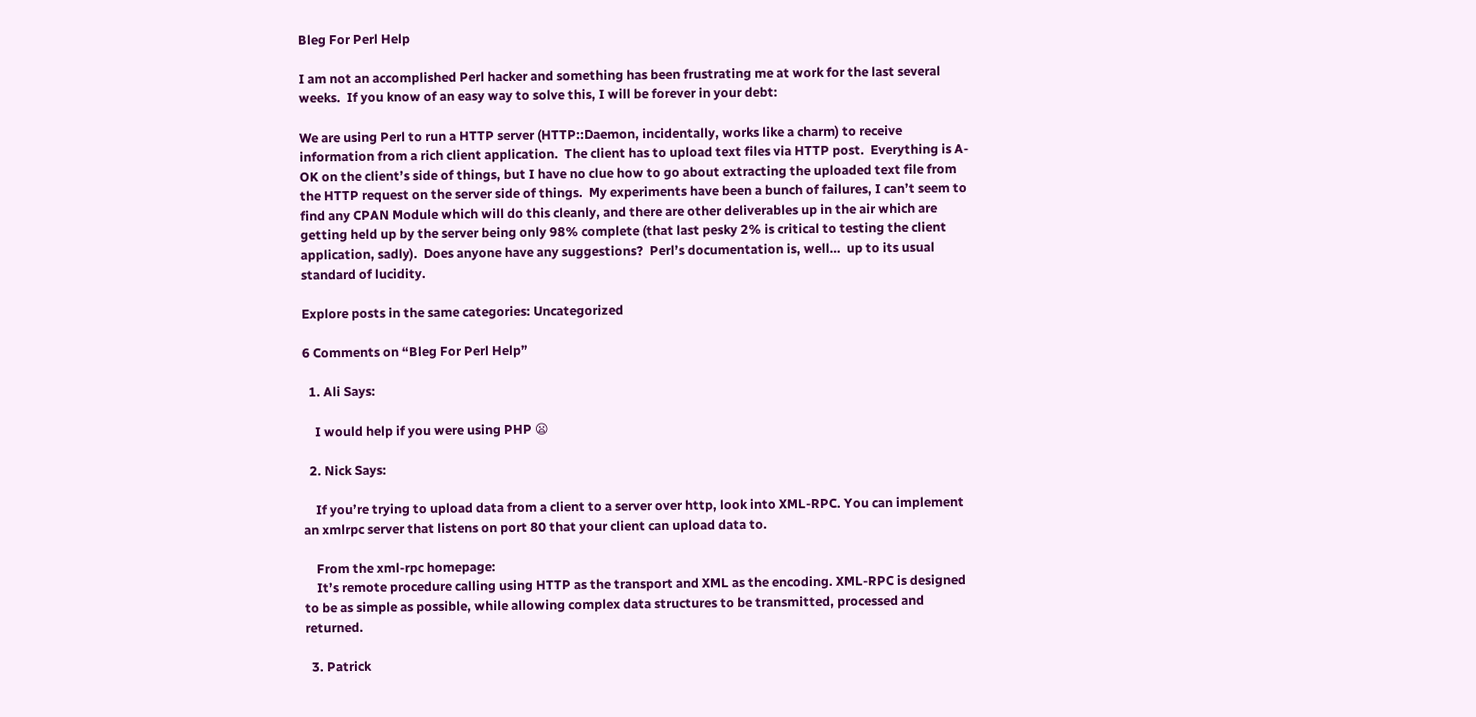Bleg For Perl Help

I am not an accomplished Perl hacker and something has been frustrating me at work for the last several weeks.  If you know of an easy way to solve this, I will be forever in your debt:

We are using Perl to run a HTTP server (HTTP::Daemon, incidentally, works like a charm) to receive information from a rich client application.  The client has to upload text files via HTTP post.  Everything is A-OK on the client’s side of things, but I have no clue how to go about extracting the uploaded text file from the HTTP request on the server side of things.  My experiments have been a bunch of failures, I can’t seem to find any CPAN Module which will do this cleanly, and there are other deliverables up in the air which are getting held up by the server being only 98% complete (that last pesky 2% is critical to testing the client application, sadly).  Does anyone have any suggestions?  Perl’s documentation is, well…  up to its usual standard of lucidity.

Explore posts in the same categories: Uncategorized

6 Comments on “Bleg For Perl Help”

  1. Ali Says:

    I would help if you were using PHP 😦

  2. Nick Says:

    If you’re trying to upload data from a client to a server over http, look into XML-RPC. You can implement an xmlrpc server that listens on port 80 that your client can upload data to.

    From the xml-rpc homepage:
    It’s remote procedure calling using HTTP as the transport and XML as the encoding. XML-RPC is designed to be as simple as possible, while allowing complex data structures to be transmitted, processed and returned.

  3. Patrick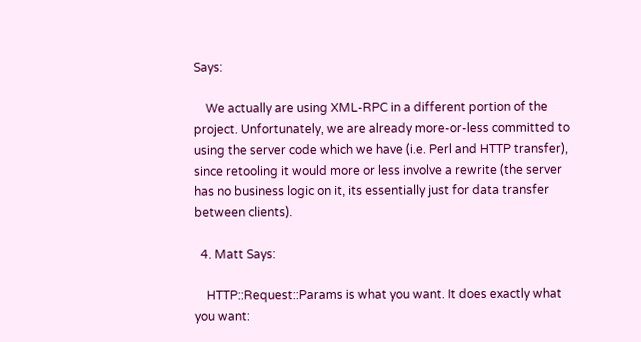Says:

    We actually are using XML-RPC in a different portion of the project. Unfortunately, we are already more-or-less committed to using the server code which we have (i.e. Perl and HTTP transfer), since retooling it would more or less involve a rewrite (the server has no business logic on it, its essentially just for data transfer between clients).

  4. Matt Says:

    HTTP::Request::Params is what you want. It does exactly what you want: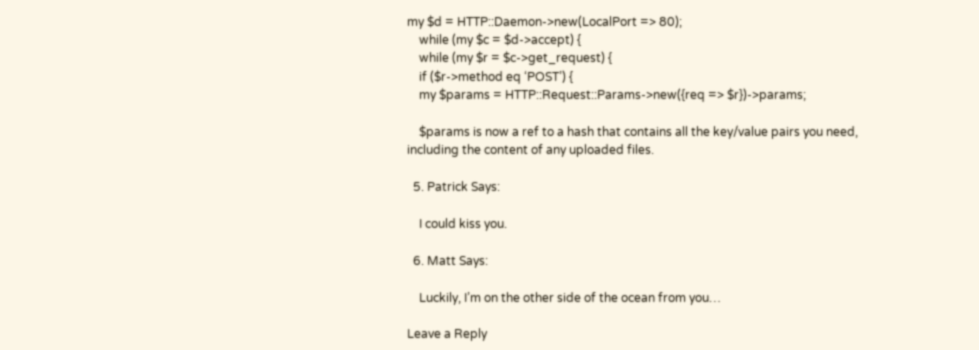my $d = HTTP::Daemon->new(LocalPort => 80);
    while (my $c = $d->accept) {
    while (my $r = $c->get_request) {
    if ($r->method eq ‘POST’) {
    my $params = HTTP::Request::Params->new({req => $r})->params;

    $params is now a ref to a hash that contains all the key/value pairs you need, including the content of any uploaded files.

  5. Patrick Says:

    I could kiss you.

  6. Matt Says:

    Luckily, I’m on the other side of the ocean from you…

Leave a Reply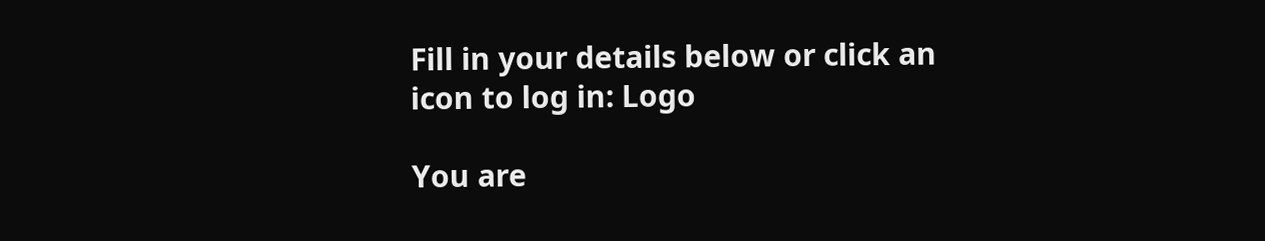Fill in your details below or click an icon to log in: Logo

You are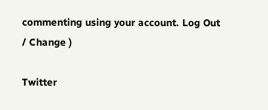commenting using your account. Log Out / Change )

Twitter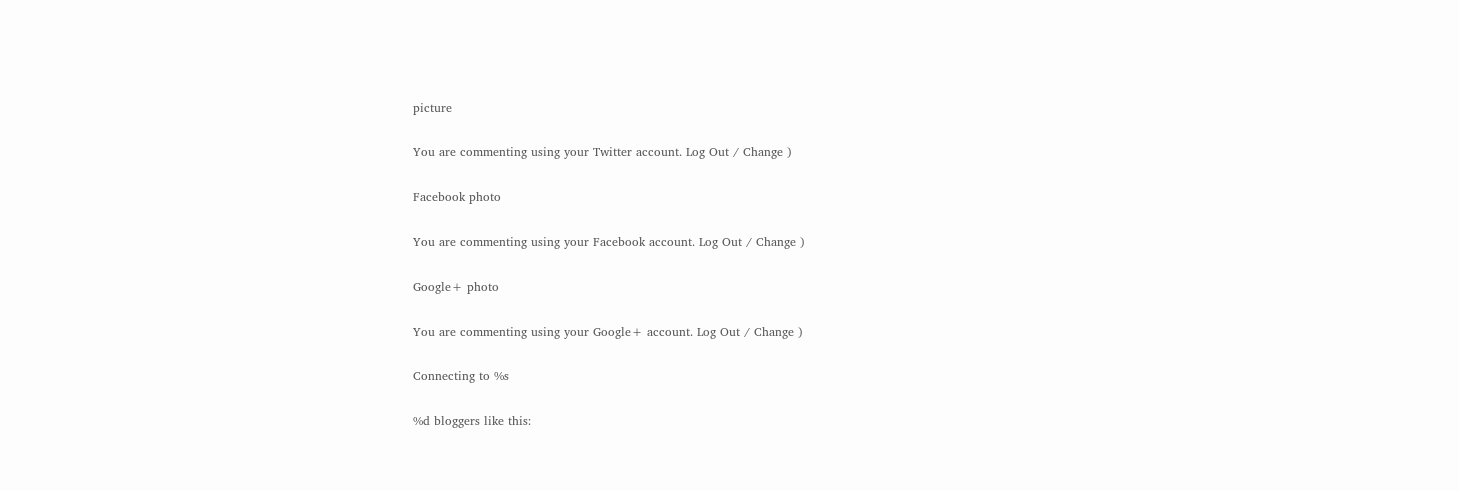picture

You are commenting using your Twitter account. Log Out / Change )

Facebook photo

You are commenting using your Facebook account. Log Out / Change )

Google+ photo

You are commenting using your Google+ account. Log Out / Change )

Connecting to %s

%d bloggers like this: